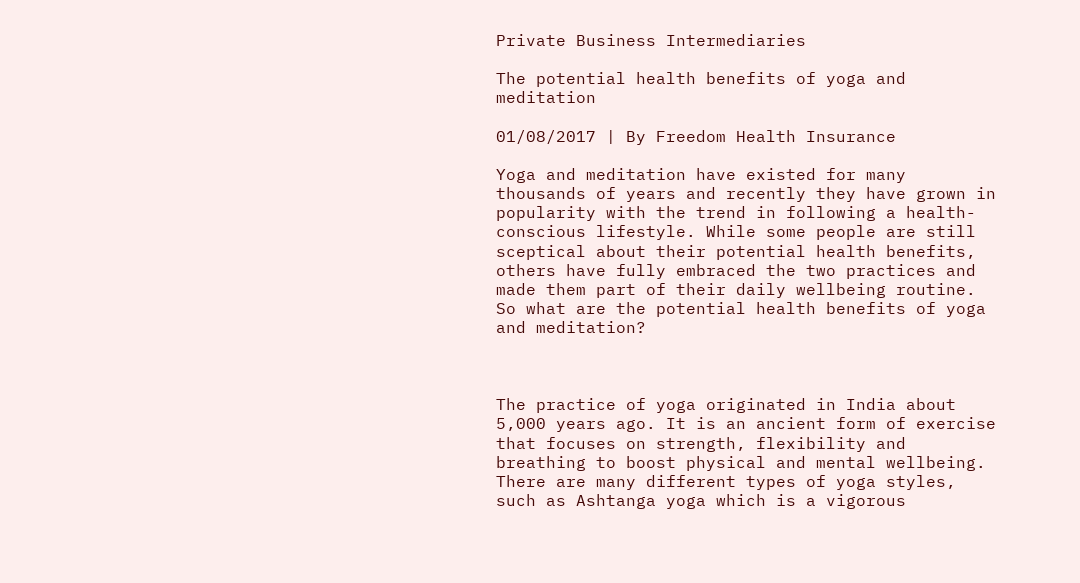Private Business Intermediaries

The potential health benefits of yoga and meditation

01/08/2017 | By Freedom Health Insurance

Yoga and meditation have existed for many thousands of years and recently they have grown in popularity with the trend in following a health-conscious lifestyle. While some people are still sceptical about their potential health benefits, others have fully embraced the two practices and made them part of their daily wellbeing routine. So what are the potential health benefits of yoga and meditation?



The practice of yoga originated in India about 5,000 years ago. It is an ancient form of exercise that focuses on strength, flexibility and breathing to boost physical and mental wellbeing. There are many different types of yoga styles, such as Ashtanga yoga which is a vigorous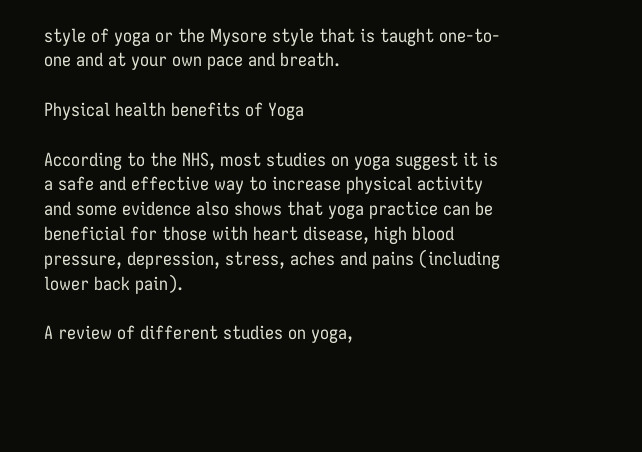style of yoga or the Mysore style that is taught one-to-one and at your own pace and breath.

Physical health benefits of Yoga

According to the NHS, most studies on yoga suggest it is a safe and effective way to increase physical activity and some evidence also shows that yoga practice can be beneficial for those with heart disease, high blood pressure, depression, stress, aches and pains (including lower back pain).

A review of different studies on yoga,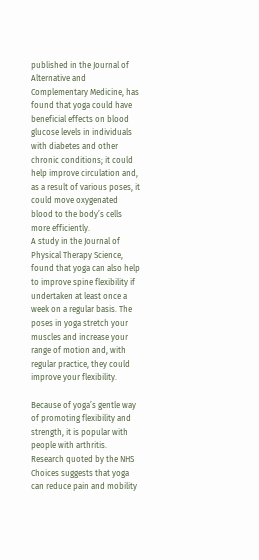published in the Journal of Alternative and Complementary Medicine, has found that yoga could have beneficial effects on blood glucose levels in individuals with diabetes and other chronic conditions; it could help improve circulation and, as a result of various poses, it could move oxygenated blood to the body’s cells more efficiently.
A study in the Journal of Physical Therapy Science, found that yoga can also help to improve spine flexibility if undertaken at least once a week on a regular basis. The poses in yoga stretch your muscles and increase your range of motion and, with regular practice, they could improve your flexibility.

Because of yoga’s gentle way of promoting flexibility and strength, it is popular with people with arthritis. Research quoted by the NHS Choices suggests that yoga can reduce pain and mobility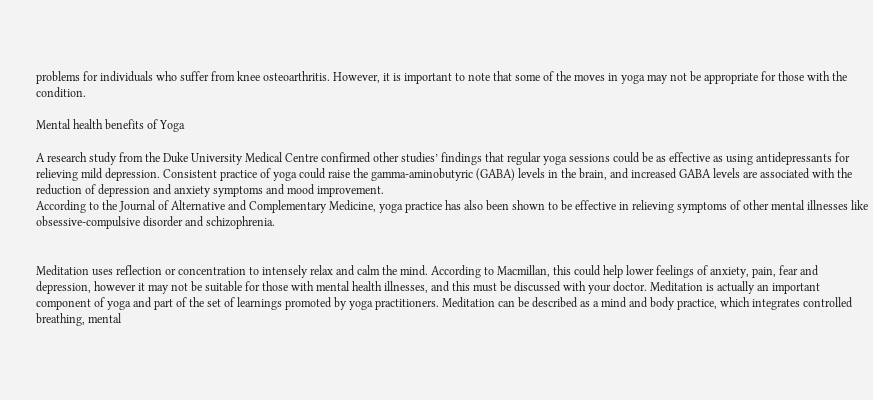problems for individuals who suffer from knee osteoarthritis. However, it is important to note that some of the moves in yoga may not be appropriate for those with the condition.

Mental health benefits of Yoga

A research study from the Duke University Medical Centre confirmed other studies’ findings that regular yoga sessions could be as effective as using antidepressants for relieving mild depression. Consistent practice of yoga could raise the gamma-aminobutyric (GABA) levels in the brain, and increased GABA levels are associated with the reduction of depression and anxiety symptoms and mood improvement.
According to the Journal of Alternative and Complementary Medicine, yoga practice has also been shown to be effective in relieving symptoms of other mental illnesses like obsessive-compulsive disorder and schizophrenia.


Meditation uses reflection or concentration to intensely relax and calm the mind. According to Macmillan, this could help lower feelings of anxiety, pain, fear and depression, however it may not be suitable for those with mental health illnesses, and this must be discussed with your doctor. Meditation is actually an important component of yoga and part of the set of learnings promoted by yoga practitioners. Meditation can be described as a mind and body practice, which integrates controlled breathing, mental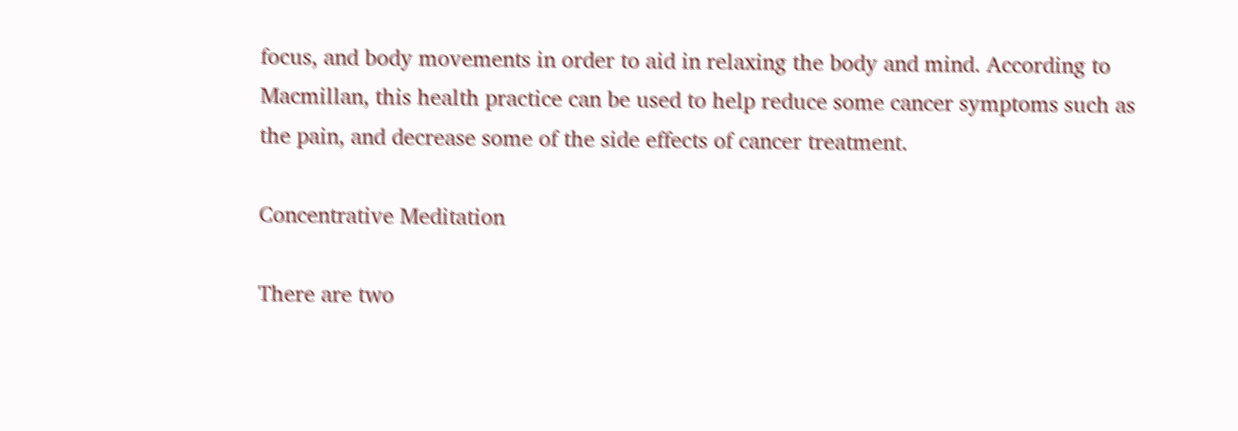focus, and body movements in order to aid in relaxing the body and mind. According to Macmillan, this health practice can be used to help reduce some cancer symptoms such as the pain, and decrease some of the side effects of cancer treatment.

Concentrative Meditation

There are two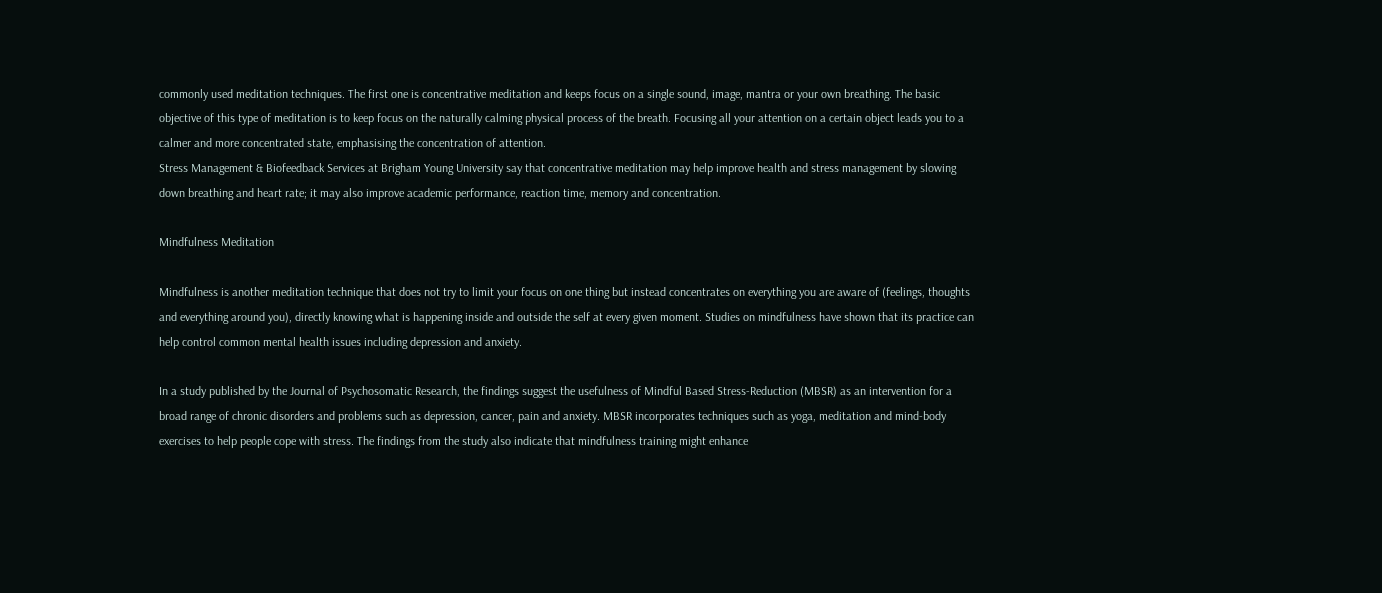commonly used meditation techniques. The first one is concentrative meditation and keeps focus on a single sound, image, mantra or your own breathing. The basic objective of this type of meditation is to keep focus on the naturally calming physical process of the breath. Focusing all your attention on a certain object leads you to a calmer and more concentrated state, emphasising the concentration of attention.
Stress Management & Biofeedback Services at Brigham Young University say that concentrative meditation may help improve health and stress management by slowing down breathing and heart rate; it may also improve academic performance, reaction time, memory and concentration.

Mindfulness Meditation

Mindfulness is another meditation technique that does not try to limit your focus on one thing but instead concentrates on everything you are aware of (feelings, thoughts and everything around you), directly knowing what is happening inside and outside the self at every given moment. Studies on mindfulness have shown that its practice can help control common mental health issues including depression and anxiety.

In a study published by the Journal of Psychosomatic Research, the findings suggest the usefulness of Mindful Based Stress-Reduction (MBSR) as an intervention for a broad range of chronic disorders and problems such as depression, cancer, pain and anxiety. MBSR incorporates techniques such as yoga, meditation and mind-body exercises to help people cope with stress. The findings from the study also indicate that mindfulness training might enhance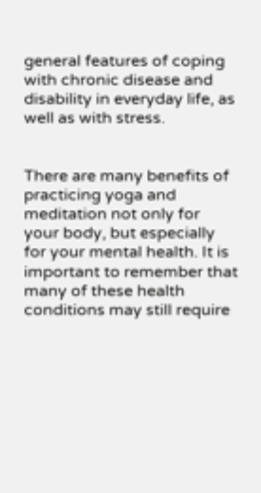general features of coping with chronic disease and disability in everyday life, as well as with stress.


There are many benefits of practicing yoga and meditation not only for your body, but especially for your mental health. It is important to remember that many of these health conditions may still require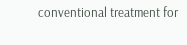conventional treatment for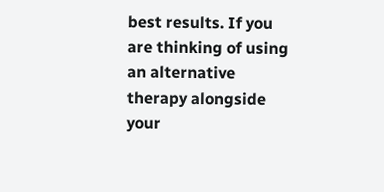best results. If you are thinking of using an alternative therapy alongside your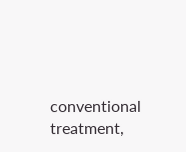conventional treatment,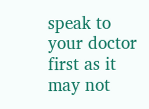speak to your doctor first as it may not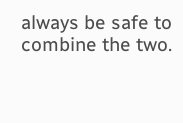always be safe to combine the two.